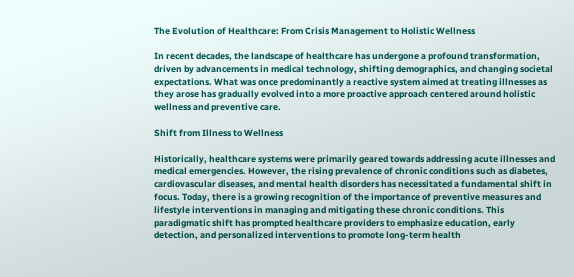The Evolution of Healthcare: From Crisis Management to Holistic Wellness

In recent decades, the landscape of healthcare has undergone a profound transformation, driven by advancements in medical technology, shifting demographics, and changing societal expectations. What was once predominantly a reactive system aimed at treating illnesses as they arose has gradually evolved into a more proactive approach centered around holistic wellness and preventive care.

Shift from Illness to Wellness

Historically, healthcare systems were primarily geared towards addressing acute illnesses and medical emergencies. However, the rising prevalence of chronic conditions such as diabetes, cardiovascular diseases, and mental health disorders has necessitated a fundamental shift in focus. Today, there is a growing recognition of the importance of preventive measures and lifestyle interventions in managing and mitigating these chronic conditions. This paradigmatic shift has prompted healthcare providers to emphasize education, early detection, and personalized interventions to promote long-term health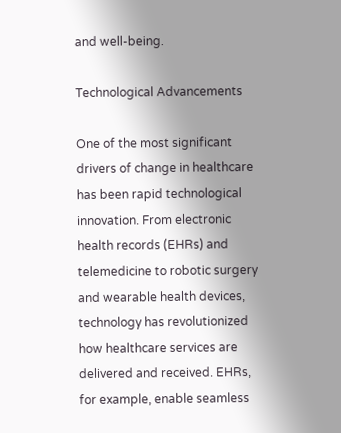and well-being.

Technological Advancements

One of the most significant drivers of change in healthcare has been rapid technological innovation. From electronic health records (EHRs) and telemedicine to robotic surgery and wearable health devices, technology has revolutionized how healthcare services are delivered and received. EHRs, for example, enable seamless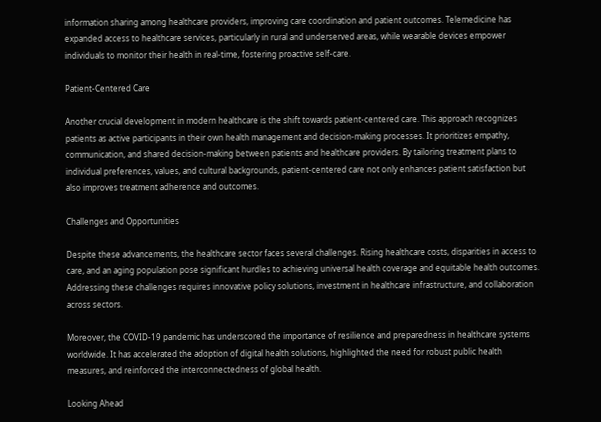information sharing among healthcare providers, improving care coordination and patient outcomes. Telemedicine has expanded access to healthcare services, particularly in rural and underserved areas, while wearable devices empower individuals to monitor their health in real-time, fostering proactive self-care.

Patient-Centered Care

Another crucial development in modern healthcare is the shift towards patient-centered care. This approach recognizes patients as active participants in their own health management and decision-making processes. It prioritizes empathy, communication, and shared decision-making between patients and healthcare providers. By tailoring treatment plans to individual preferences, values, and cultural backgrounds, patient-centered care not only enhances patient satisfaction but also improves treatment adherence and outcomes.

Challenges and Opportunities

Despite these advancements, the healthcare sector faces several challenges. Rising healthcare costs, disparities in access to care, and an aging population pose significant hurdles to achieving universal health coverage and equitable health outcomes. Addressing these challenges requires innovative policy solutions, investment in healthcare infrastructure, and collaboration across sectors.

Moreover, the COVID-19 pandemic has underscored the importance of resilience and preparedness in healthcare systems worldwide. It has accelerated the adoption of digital health solutions, highlighted the need for robust public health measures, and reinforced the interconnectedness of global health.

Looking Ahead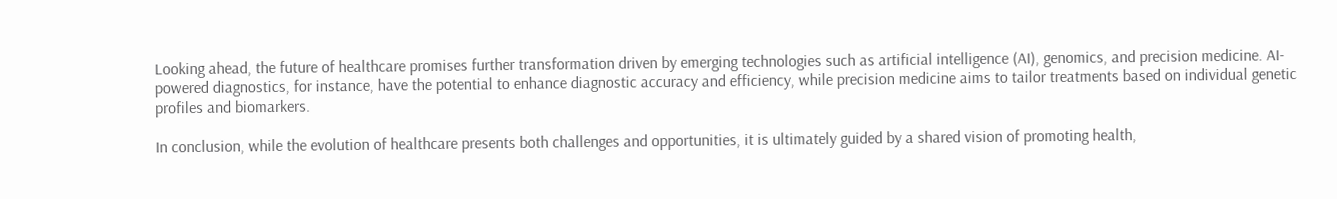Looking ahead, the future of healthcare promises further transformation driven by emerging technologies such as artificial intelligence (AI), genomics, and precision medicine. AI-powered diagnostics, for instance, have the potential to enhance diagnostic accuracy and efficiency, while precision medicine aims to tailor treatments based on individual genetic profiles and biomarkers.

In conclusion, while the evolution of healthcare presents both challenges and opportunities, it is ultimately guided by a shared vision of promoting health,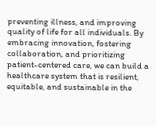preventing illness, and improving quality of life for all individuals. By embracing innovation, fostering collaboration, and prioritizing patient-centered care, we can build a healthcare system that is resilient, equitable, and sustainable in the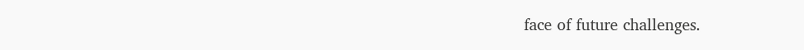face of future challenges.